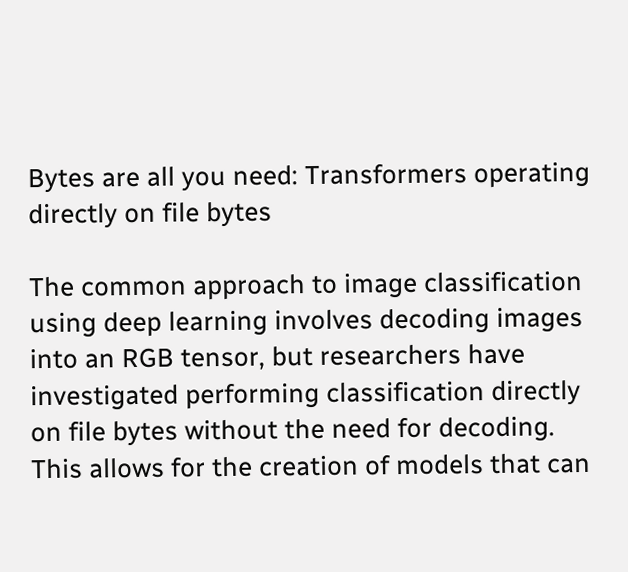Bytes are all you need: Transformers operating directly on file bytes

The common approach to image classification using deep learning involves decoding images into an RGB tensor, but researchers have investigated performing classification directly on file bytes without the need for decoding. This allows for the creation of models that can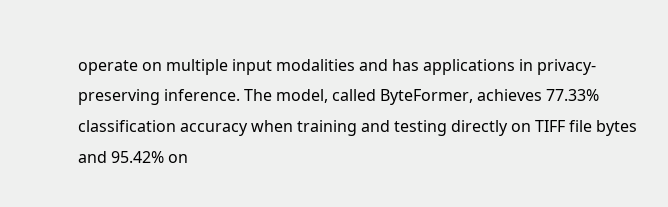operate on multiple input modalities and has applications in privacy-preserving inference. The model, called ByteFormer, achieves 77.33% classification accuracy when training and testing directly on TIFF file bytes and 95.42% on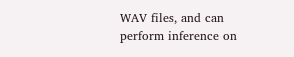WAV files, and can perform inference on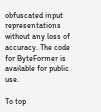obfuscated input representations without any loss of accuracy. The code for ByteFormer is available for public use.

To top